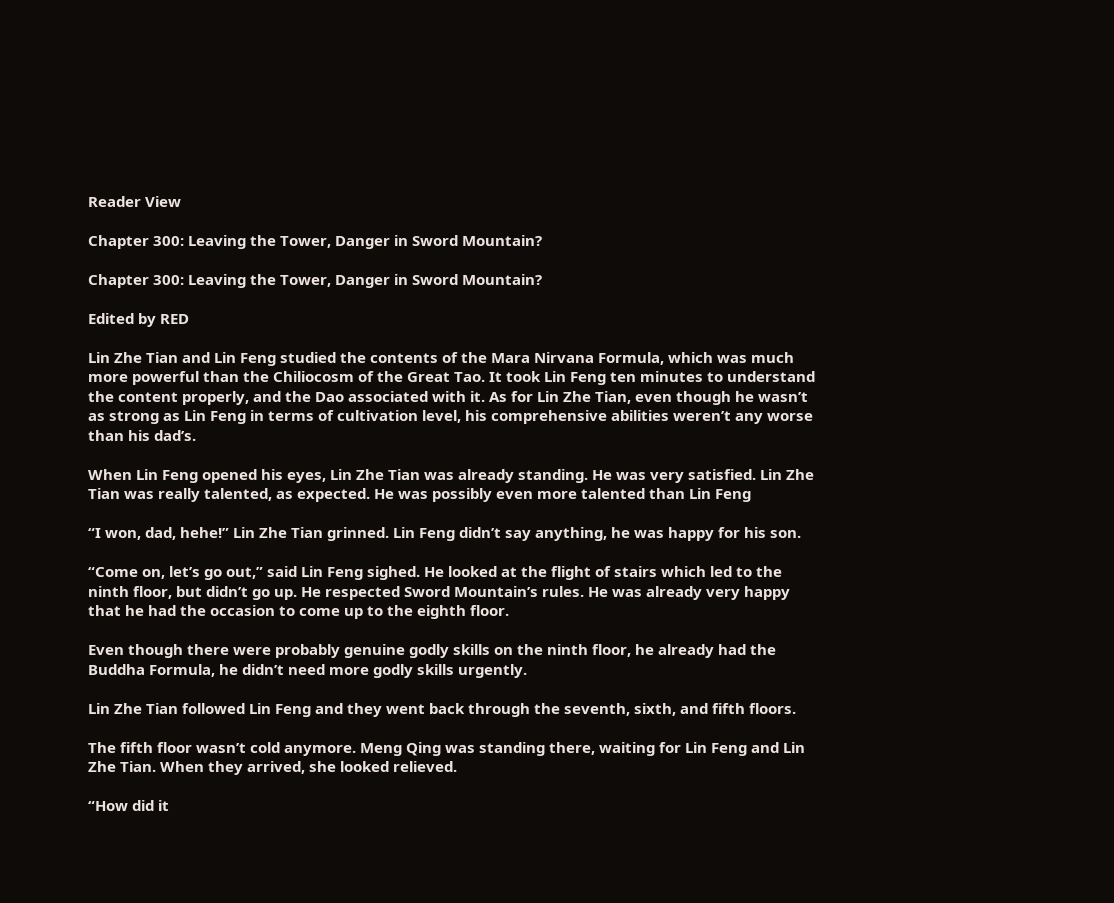Reader View

Chapter 300: Leaving the Tower, Danger in Sword Mountain?

Chapter 300: Leaving the Tower, Danger in Sword Mountain?

Edited by RED

Lin Zhe Tian and Lin Feng studied the contents of the Mara Nirvana Formula, which was much more powerful than the Chiliocosm of the Great Tao. It took Lin Feng ten minutes to understand the content properly, and the Dao associated with it. As for Lin Zhe Tian, even though he wasn’t as strong as Lin Feng in terms of cultivation level, his comprehensive abilities weren’t any worse than his dad’s.

When Lin Feng opened his eyes, Lin Zhe Tian was already standing. He was very satisfied. Lin Zhe Tian was really talented, as expected. He was possibly even more talented than Lin Feng

“I won, dad, hehe!” Lin Zhe Tian grinned. Lin Feng didn’t say anything, he was happy for his son.

“Come on, let’s go out,” said Lin Feng sighed. He looked at the flight of stairs which led to the ninth floor, but didn’t go up. He respected Sword Mountain’s rules. He was already very happy that he had the occasion to come up to the eighth floor.

Even though there were probably genuine godly skills on the ninth floor, he already had the Buddha Formula, he didn’t need more godly skills urgently.

Lin Zhe Tian followed Lin Feng and they went back through the seventh, sixth, and fifth floors.

The fifth floor wasn’t cold anymore. Meng Qing was standing there, waiting for Lin Feng and Lin Zhe Tian. When they arrived, she looked relieved.

“How did it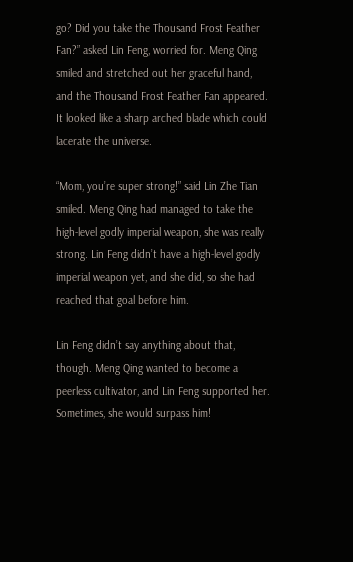go? Did you take the Thousand Frost Feather Fan?” asked Lin Feng, worried for. Meng Qing smiled and stretched out her graceful hand, and the Thousand Frost Feather Fan appeared. It looked like a sharp arched blade which could lacerate the universe.

“Mom, you’re super strong!” said Lin Zhe Tian smiled. Meng Qing had managed to take the high-level godly imperial weapon, she was really strong. Lin Feng didn’t have a high-level godly imperial weapon yet, and she did, so she had reached that goal before him.

Lin Feng didn’t say anything about that, though. Meng Qing wanted to become a peerless cultivator, and Lin Feng supported her. Sometimes, she would surpass him!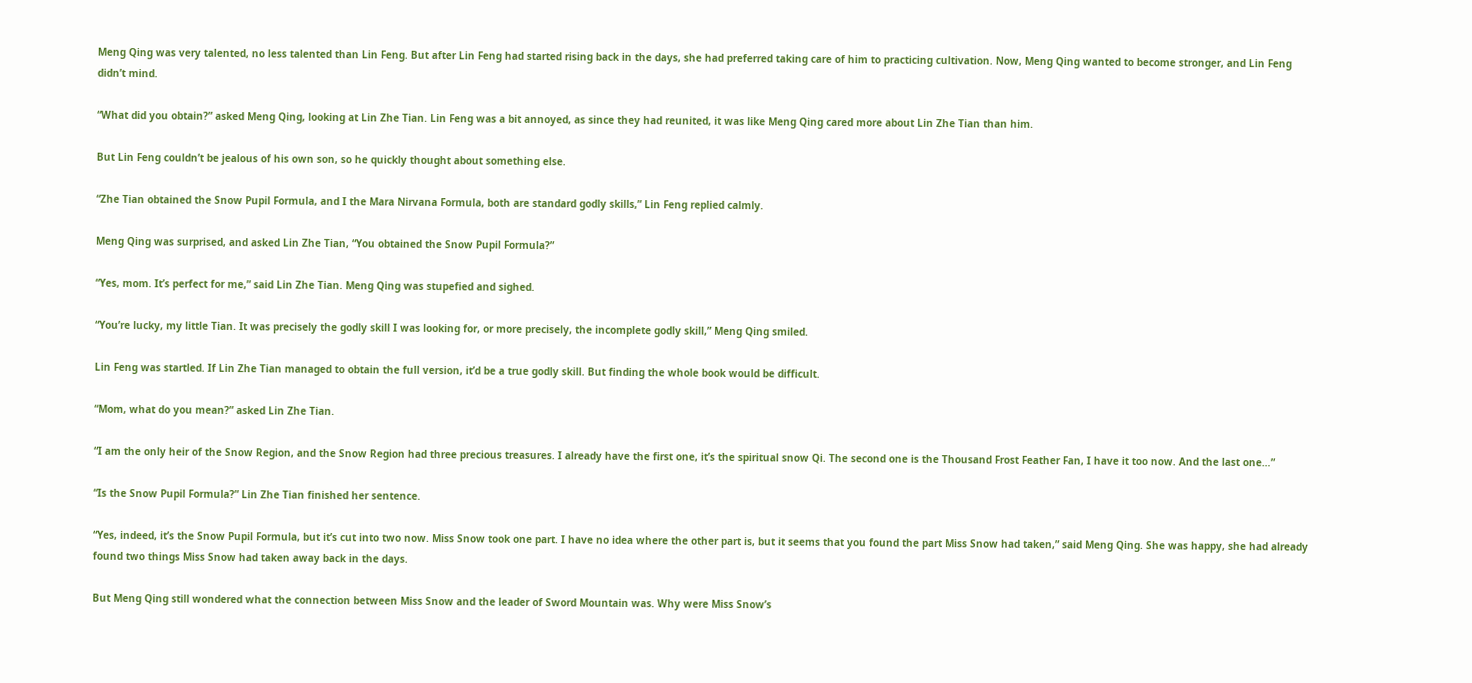Meng Qing was very talented, no less talented than Lin Feng. But after Lin Feng had started rising back in the days, she had preferred taking care of him to practicing cultivation. Now, Meng Qing wanted to become stronger, and Lin Feng didn’t mind.

“What did you obtain?” asked Meng Qing, looking at Lin Zhe Tian. Lin Feng was a bit annoyed, as since they had reunited, it was like Meng Qing cared more about Lin Zhe Tian than him.

But Lin Feng couldn’t be jealous of his own son, so he quickly thought about something else.

“Zhe Tian obtained the Snow Pupil Formula, and I the Mara Nirvana Formula, both are standard godly skills,” Lin Feng replied calmly.

Meng Qing was surprised, and asked Lin Zhe Tian, “You obtained the Snow Pupil Formula?”

“Yes, mom. It’s perfect for me,” said Lin Zhe Tian. Meng Qing was stupefied and sighed.

“You’re lucky, my little Tian. It was precisely the godly skill I was looking for, or more precisely, the incomplete godly skill,” Meng Qing smiled.

Lin Feng was startled. If Lin Zhe Tian managed to obtain the full version, it’d be a true godly skill. But finding the whole book would be difficult.

“Mom, what do you mean?” asked Lin Zhe Tian.

“I am the only heir of the Snow Region, and the Snow Region had three precious treasures. I already have the first one, it’s the spiritual snow Qi. The second one is the Thousand Frost Feather Fan, I have it too now. And the last one…”

“Is the Snow Pupil Formula?” Lin Zhe Tian finished her sentence.

“Yes, indeed, it’s the Snow Pupil Formula, but it’s cut into two now. Miss Snow took one part. I have no idea where the other part is, but it seems that you found the part Miss Snow had taken,” said Meng Qing. She was happy, she had already found two things Miss Snow had taken away back in the days.

But Meng Qing still wondered what the connection between Miss Snow and the leader of Sword Mountain was. Why were Miss Snow’s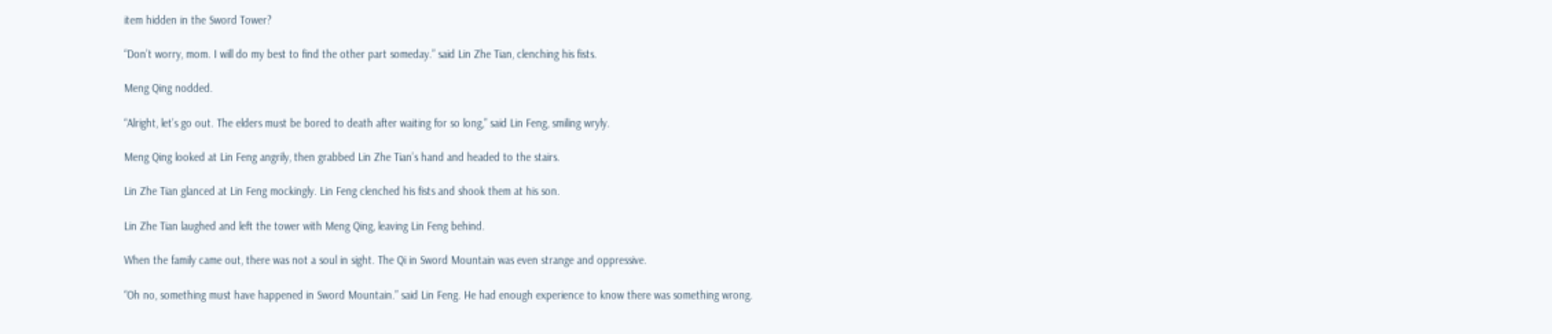item hidden in the Sword Tower?

“Don’t worry, mom. I will do my best to find the other part someday.” said Lin Zhe Tian, clenching his fists.

Meng Qing nodded.

“Alright, let’s go out. The elders must be bored to death after waiting for so long,” said Lin Feng, smiling wryly.

Meng Qing looked at Lin Feng angrily, then grabbed Lin Zhe Tian’s hand and headed to the stairs.

Lin Zhe Tian glanced at Lin Feng mockingly. Lin Feng clenched his fists and shook them at his son.

Lin Zhe Tian laughed and left the tower with Meng Qing, leaving Lin Feng behind.

When the family came out, there was not a soul in sight. The Qi in Sword Mountain was even strange and oppressive.

“Oh no, something must have happened in Sword Mountain.” said Lin Feng. He had enough experience to know there was something wrong.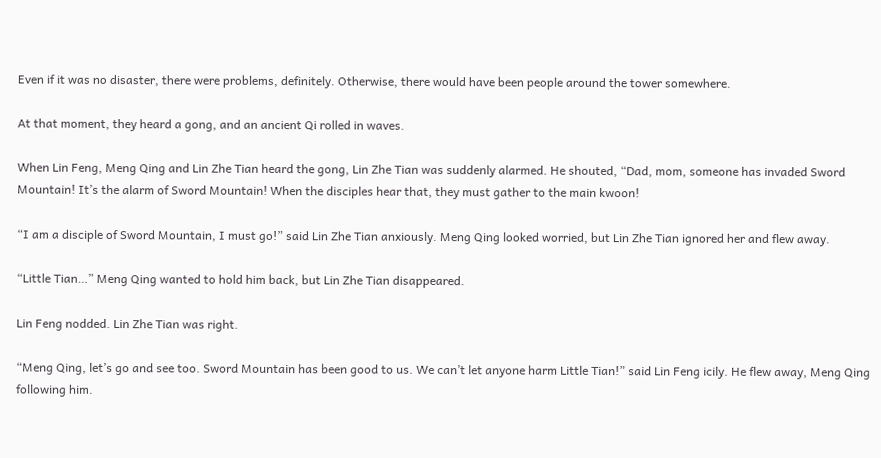Even if it was no disaster, there were problems, definitely. Otherwise, there would have been people around the tower somewhere.

At that moment, they heard a gong, and an ancient Qi rolled in waves.

When Lin Feng, Meng Qing and Lin Zhe Tian heard the gong, Lin Zhe Tian was suddenly alarmed. He shouted, “Dad, mom, someone has invaded Sword Mountain! It’s the alarm of Sword Mountain! When the disciples hear that, they must gather to the main kwoon!

“I am a disciple of Sword Mountain, I must go!” said Lin Zhe Tian anxiously. Meng Qing looked worried, but Lin Zhe Tian ignored her and flew away.

“Little Tian…” Meng Qing wanted to hold him back, but Lin Zhe Tian disappeared.

Lin Feng nodded. Lin Zhe Tian was right.

“Meng Qing, let’s go and see too. Sword Mountain has been good to us. We can’t let anyone harm Little Tian!” said Lin Feng icily. He flew away, Meng Qing following him.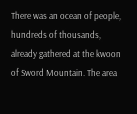There was an ocean of people, hundreds of thousands, already gathered at the kwoon of Sword Mountain. The area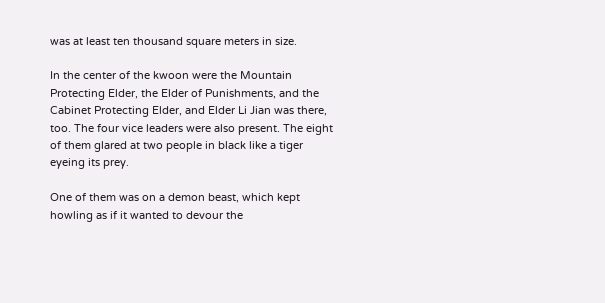was at least ten thousand square meters in size.

In the center of the kwoon were the Mountain Protecting Elder, the Elder of Punishments, and the Cabinet Protecting Elder, and Elder Li Jian was there, too. The four vice leaders were also present. The eight of them glared at two people in black like a tiger eyeing its prey.

One of them was on a demon beast, which kept howling as if it wanted to devour the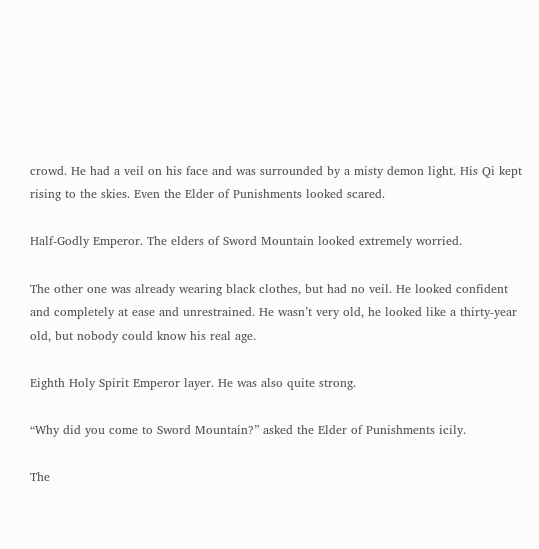crowd. He had a veil on his face and was surrounded by a misty demon light. His Qi kept rising to the skies. Even the Elder of Punishments looked scared.

Half-Godly Emperor. The elders of Sword Mountain looked extremely worried.

The other one was already wearing black clothes, but had no veil. He looked confident and completely at ease and unrestrained. He wasn’t very old, he looked like a thirty-year old, but nobody could know his real age.

Eighth Holy Spirit Emperor layer. He was also quite strong.

“Why did you come to Sword Mountain?” asked the Elder of Punishments icily.

The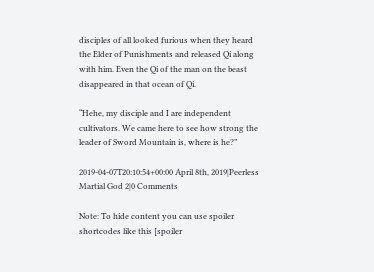disciples of all looked furious when they heard the Elder of Punishments and released Qi along with him. Even the Qi of the man on the beast disappeared in that ocean of Qi.

“Hehe, my disciple and I are independent cultivators. We came here to see how strong the leader of Sword Mountain is, where is he?”

2019-04-07T20:10:54+00:00 April 8th, 2019|Peerless Martial God 2|0 Comments

Note: To hide content you can use spoiler shortcodes like this [spoiler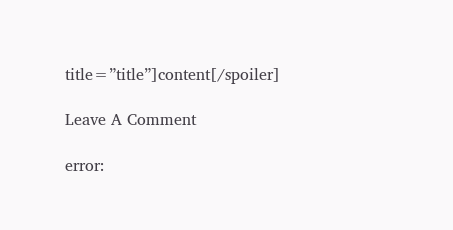title=”title”]content[/spoiler]

Leave A Comment

error: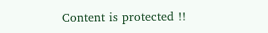Content is protected !!